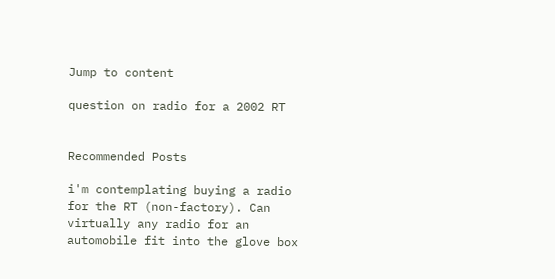Jump to content

question on radio for a 2002 RT


Recommended Posts

i'm contemplating buying a radio for the RT (non-factory). Can virtually any radio for an automobile fit into the glove box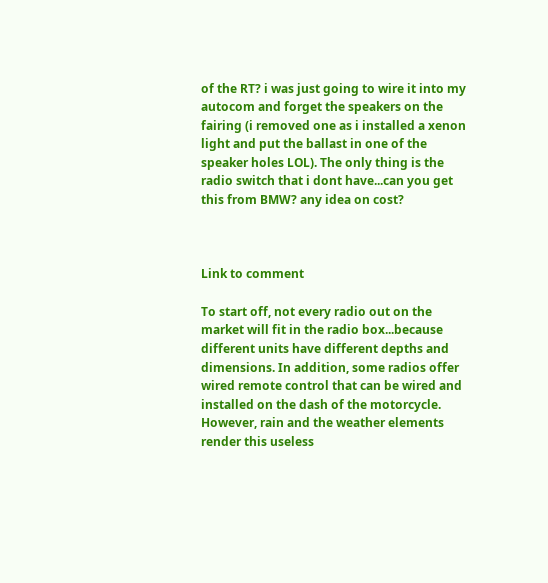of the RT? i was just going to wire it into my autocom and forget the speakers on the fairing (i removed one as i installed a xenon light and put the ballast in one of the speaker holes LOL). The only thing is the radio switch that i dont have...can you get this from BMW? any idea on cost?



Link to comment

To start off, not every radio out on the market will fit in the radio box...because different units have different depths and dimensions. In addition, some radios offer wired remote control that can be wired and installed on the dash of the motorcycle. However, rain and the weather elements render this useless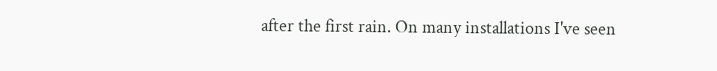after the first rain. On many installations I've seen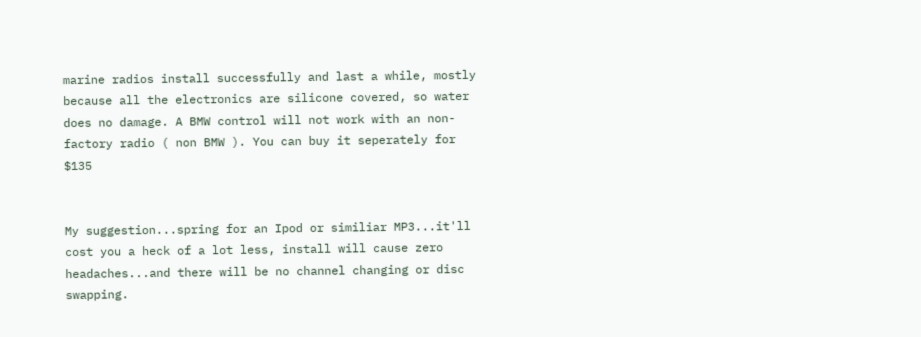marine radios install successfully and last a while, mostly because all the electronics are silicone covered, so water does no damage. A BMW control will not work with an non-factory radio ( non BMW ). You can buy it seperately for $135


My suggestion...spring for an Ipod or similiar MP3...it'll cost you a heck of a lot less, install will cause zero headaches...and there will be no channel changing or disc swapping.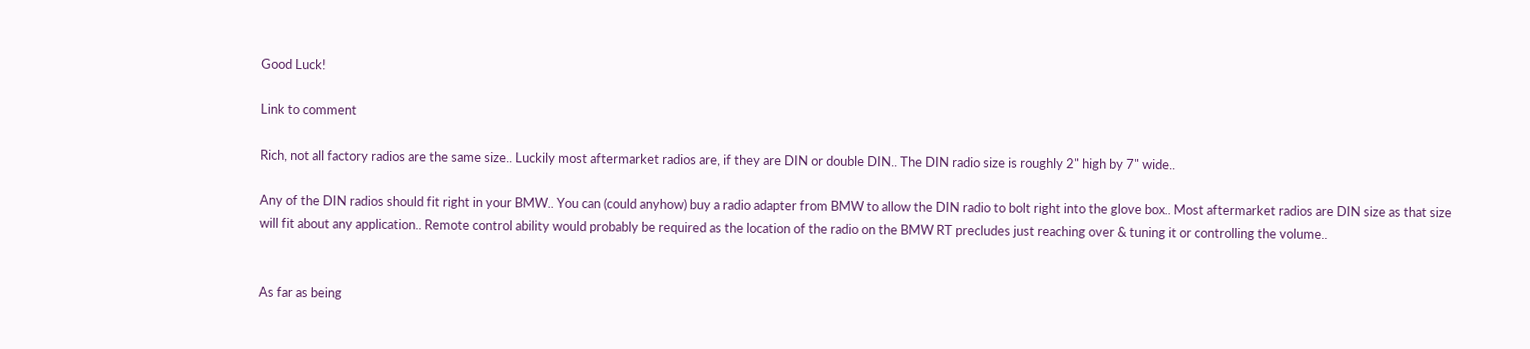Good Luck!

Link to comment

Rich, not all factory radios are the same size.. Luckily most aftermarket radios are, if they are DIN or double DIN.. The DIN radio size is roughly 2" high by 7" wide..

Any of the DIN radios should fit right in your BMW.. You can (could anyhow) buy a radio adapter from BMW to allow the DIN radio to bolt right into the glove box.. Most aftermarket radios are DIN size as that size will fit about any application.. Remote control ability would probably be required as the location of the radio on the BMW RT precludes just reaching over & tuning it or controlling the volume..


As far as being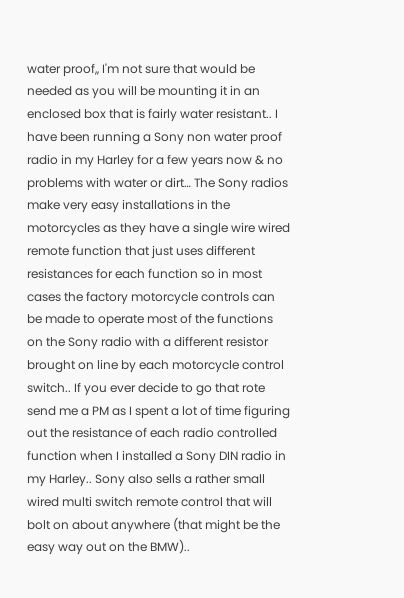water proof,, I'm not sure that would be needed as you will be mounting it in an enclosed box that is fairly water resistant.. I have been running a Sony non water proof radio in my Harley for a few years now & no problems with water or dirt… The Sony radios make very easy installations in the motorcycles as they have a single wire wired remote function that just uses different resistances for each function so in most cases the factory motorcycle controls can be made to operate most of the functions on the Sony radio with a different resistor brought on line by each motorcycle control switch.. If you ever decide to go that rote send me a PM as I spent a lot of time figuring out the resistance of each radio controlled function when I installed a Sony DIN radio in my Harley.. Sony also sells a rather small wired multi switch remote control that will bolt on about anywhere (that might be the easy way out on the BMW)..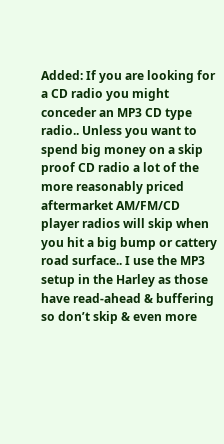Added: If you are looking for a CD radio you might conceder an MP3 CD type radio.. Unless you want to spend big money on a skip proof CD radio a lot of the more reasonably priced aftermarket AM/FM/CD player radios will skip when you hit a big bump or cattery road surface.. I use the MP3 setup in the Harley as those have read-ahead & buffering so don’t skip & even more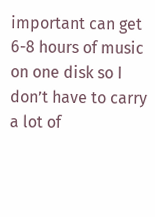important can get 6-8 hours of music on one disk so I don’t have to carry a lot of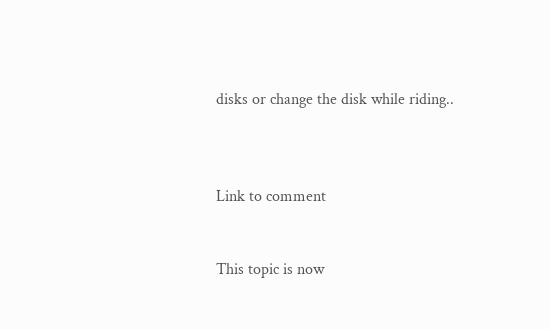disks or change the disk while riding..



Link to comment


This topic is now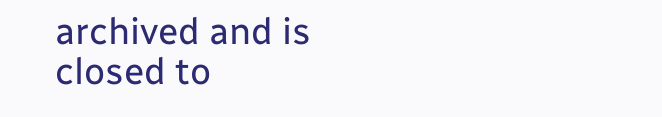archived and is closed to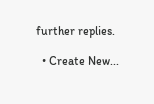further replies.

  • Create New...